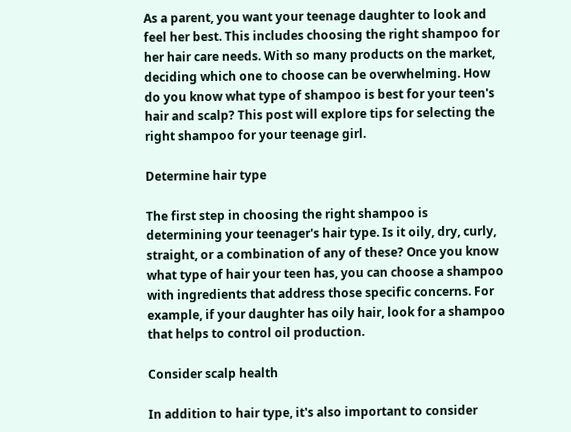As a parent, you want your teenage daughter to look and feel her best. This includes choosing the right shampoo for her hair care needs. With so many products on the market, deciding which one to choose can be overwhelming. How do you know what type of shampoo is best for your teen's hair and scalp? This post will explore tips for selecting the right shampoo for your teenage girl.

Determine hair type

The first step in choosing the right shampoo is determining your teenager's hair type. Is it oily, dry, curly, straight, or a combination of any of these? Once you know what type of hair your teen has, you can choose a shampoo with ingredients that address those specific concerns. For example, if your daughter has oily hair, look for a shampoo that helps to control oil production.

Consider scalp health

In addition to hair type, it's also important to consider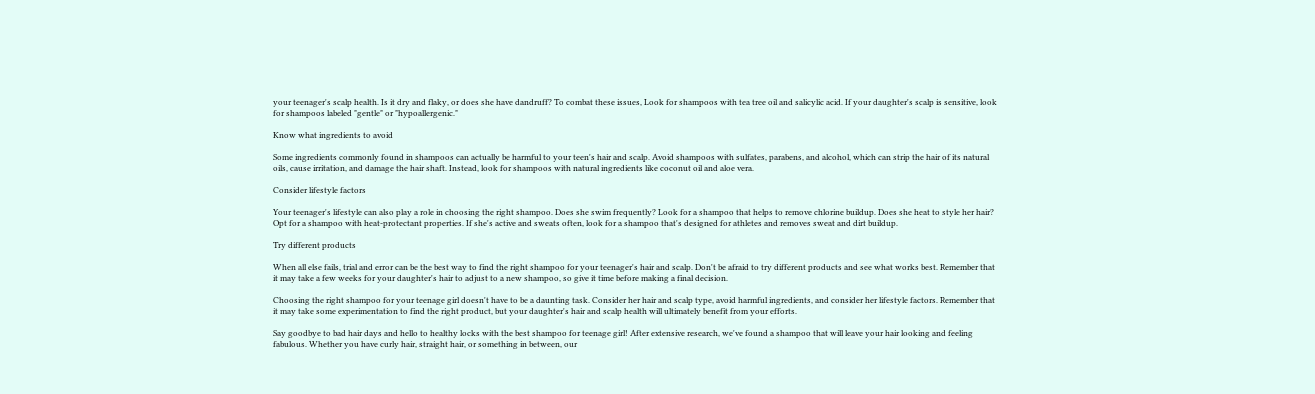your teenager's scalp health. Is it dry and flaky, or does she have dandruff? To combat these issues, Look for shampoos with tea tree oil and salicylic acid. If your daughter's scalp is sensitive, look for shampoos labeled "gentle" or "hypoallergenic."

Know what ingredients to avoid

Some ingredients commonly found in shampoos can actually be harmful to your teen's hair and scalp. Avoid shampoos with sulfates, parabens, and alcohol, which can strip the hair of its natural oils, cause irritation, and damage the hair shaft. Instead, look for shampoos with natural ingredients like coconut oil and aloe vera.

Consider lifestyle factors

Your teenager's lifestyle can also play a role in choosing the right shampoo. Does she swim frequently? Look for a shampoo that helps to remove chlorine buildup. Does she heat to style her hair? Opt for a shampoo with heat-protectant properties. If she's active and sweats often, look for a shampoo that's designed for athletes and removes sweat and dirt buildup.

Try different products

When all else fails, trial and error can be the best way to find the right shampoo for your teenager's hair and scalp. Don't be afraid to try different products and see what works best. Remember that it may take a few weeks for your daughter's hair to adjust to a new shampoo, so give it time before making a final decision.

Choosing the right shampoo for your teenage girl doesn't have to be a daunting task. Consider her hair and scalp type, avoid harmful ingredients, and consider her lifestyle factors. Remember that it may take some experimentation to find the right product, but your daughter's hair and scalp health will ultimately benefit from your efforts.

Say goodbye to bad hair days and hello to healthy locks with the best shampoo for teenage girl! After extensive research, we've found a shampoo that will leave your hair looking and feeling fabulous. Whether you have curly hair, straight hair, or something in between, our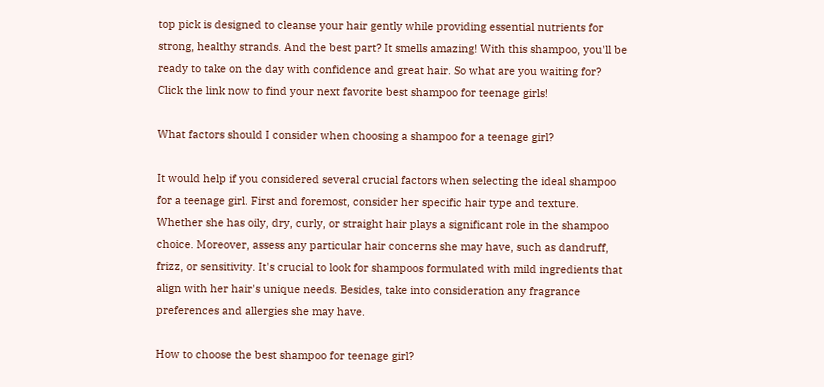top pick is designed to cleanse your hair gently while providing essential nutrients for strong, healthy strands. And the best part? It smells amazing! With this shampoo, you'll be ready to take on the day with confidence and great hair. So what are you waiting for? Click the link now to find your next favorite best shampoo for teenage girls!

What factors should I consider when choosing a shampoo for a teenage girl?

It would help if you considered several crucial factors when selecting the ideal shampoo for a teenage girl. First and foremost, consider her specific hair type and texture. Whether she has oily, dry, curly, or straight hair plays a significant role in the shampoo choice. Moreover, assess any particular hair concerns she may have, such as dandruff, frizz, or sensitivity. It's crucial to look for shampoos formulated with mild ingredients that align with her hair's unique needs. Besides, take into consideration any fragrance preferences and allergies she may have.

How to choose the best shampoo for teenage girl?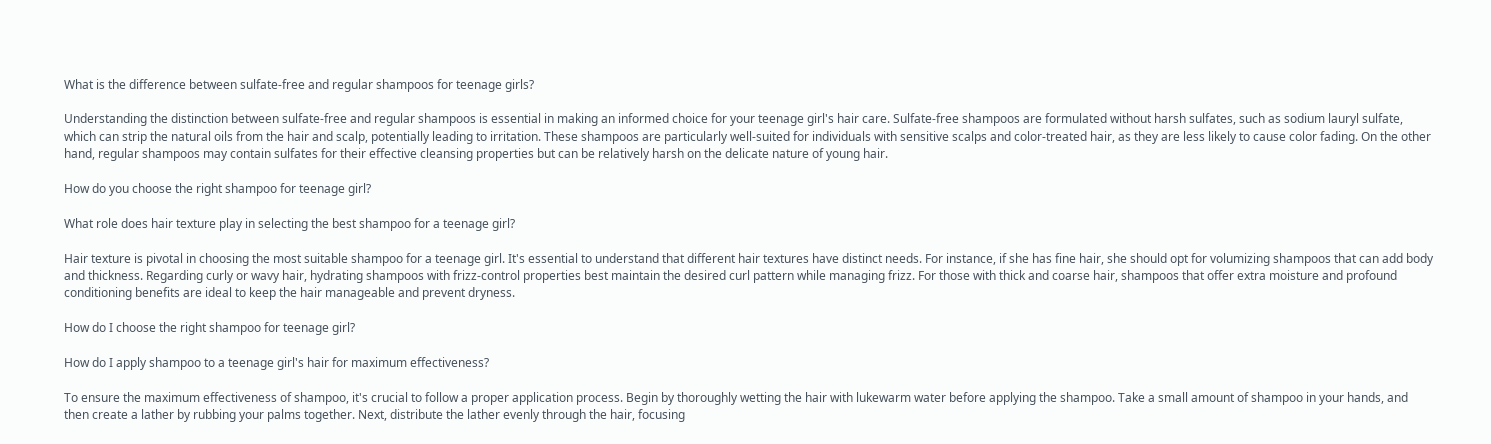What is the difference between sulfate-free and regular shampoos for teenage girls?

Understanding the distinction between sulfate-free and regular shampoos is essential in making an informed choice for your teenage girl's hair care. Sulfate-free shampoos are formulated without harsh sulfates, such as sodium lauryl sulfate, which can strip the natural oils from the hair and scalp, potentially leading to irritation. These shampoos are particularly well-suited for individuals with sensitive scalps and color-treated hair, as they are less likely to cause color fading. On the other hand, regular shampoos may contain sulfates for their effective cleansing properties but can be relatively harsh on the delicate nature of young hair.

How do you choose the right shampoo for teenage girl?

What role does hair texture play in selecting the best shampoo for a teenage girl?

Hair texture is pivotal in choosing the most suitable shampoo for a teenage girl. It's essential to understand that different hair textures have distinct needs. For instance, if she has fine hair, she should opt for volumizing shampoos that can add body and thickness. Regarding curly or wavy hair, hydrating shampoos with frizz-control properties best maintain the desired curl pattern while managing frizz. For those with thick and coarse hair, shampoos that offer extra moisture and profound conditioning benefits are ideal to keep the hair manageable and prevent dryness.

How do I choose the right shampoo for teenage girl?

How do I apply shampoo to a teenage girl's hair for maximum effectiveness?

To ensure the maximum effectiveness of shampoo, it's crucial to follow a proper application process. Begin by thoroughly wetting the hair with lukewarm water before applying the shampoo. Take a small amount of shampoo in your hands, and then create a lather by rubbing your palms together. Next, distribute the lather evenly through the hair, focusing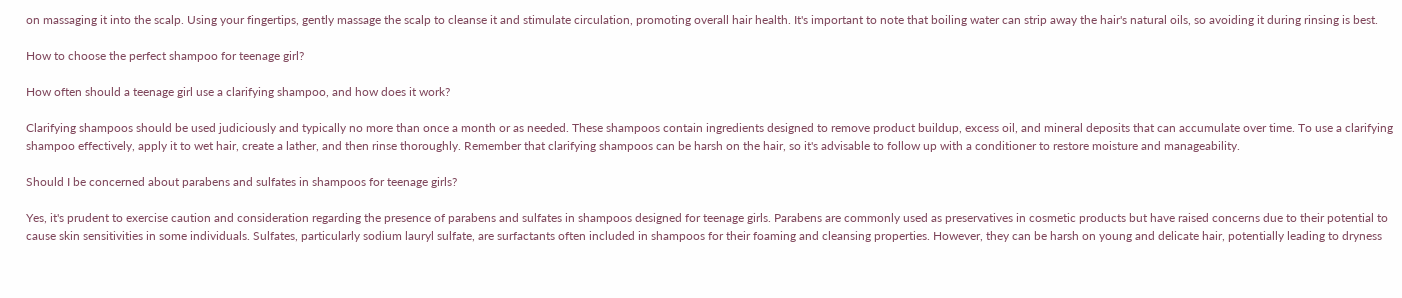on massaging it into the scalp. Using your fingertips, gently massage the scalp to cleanse it and stimulate circulation, promoting overall hair health. It's important to note that boiling water can strip away the hair's natural oils, so avoiding it during rinsing is best.

How to choose the perfect shampoo for teenage girl?

How often should a teenage girl use a clarifying shampoo, and how does it work?

Clarifying shampoos should be used judiciously and typically no more than once a month or as needed. These shampoos contain ingredients designed to remove product buildup, excess oil, and mineral deposits that can accumulate over time. To use a clarifying shampoo effectively, apply it to wet hair, create a lather, and then rinse thoroughly. Remember that clarifying shampoos can be harsh on the hair, so it's advisable to follow up with a conditioner to restore moisture and manageability.

Should I be concerned about parabens and sulfates in shampoos for teenage girls?

Yes, it's prudent to exercise caution and consideration regarding the presence of parabens and sulfates in shampoos designed for teenage girls. Parabens are commonly used as preservatives in cosmetic products but have raised concerns due to their potential to cause skin sensitivities in some individuals. Sulfates, particularly sodium lauryl sulfate, are surfactants often included in shampoos for their foaming and cleansing properties. However, they can be harsh on young and delicate hair, potentially leading to dryness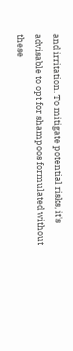and irritation. To mitigate potential risks, it's advisable to opt for shampoos formulated without these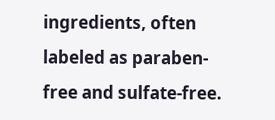ingredients, often labeled as paraben-free and sulfate-free.